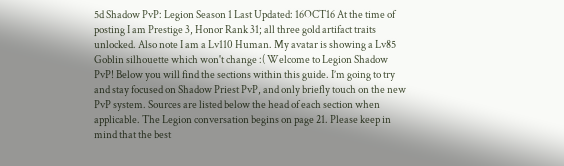5d Shadow PvP: Legion Season 1 Last Updated: 16OCT16 At the time of posting I am Prestige 3, Honor Rank 31; all three gold artifact traits unlocked. Also note I am a Lv110 Human. My avatar is showing a Lv85 Goblin silhouette which won't change :( Welcome to Legion Shadow PvP! Below you will find the sections within this guide. I’m going to try and stay focused on Shadow Priest PvP, and only briefly touch on the new PvP system. Sources are listed below the head of each section when applicable. The Legion conversation begins on page 21. Please keep in mind that the best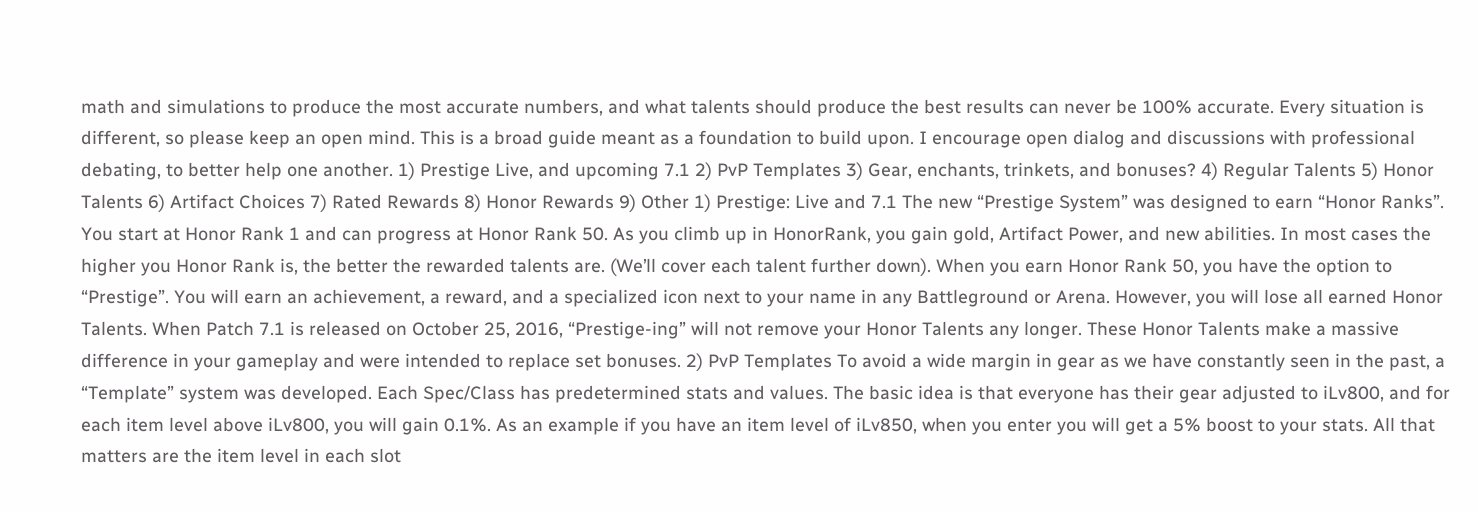math and simulations to produce the most accurate numbers, and what talents should produce the best results can never be 100% accurate. Every situation is different, so please keep an open mind. This is a broad guide meant as a foundation to build upon. I encourage open dialog and discussions with professional debating, to better help one another. 1) Prestige Live, and upcoming 7.1 2) PvP Templates 3) Gear, enchants, trinkets, and bonuses? 4) Regular Talents 5) Honor Talents 6) Artifact Choices 7) Rated Rewards 8) Honor Rewards 9) Other 1) Prestige: Live and 7.1 The new “Prestige System” was designed to earn “Honor Ranks”. You start at Honor Rank 1 and can progress at Honor Rank 50. As you climb up in HonorRank, you gain gold, Artifact Power, and new abilities. In most cases the higher you Honor Rank is, the better the rewarded talents are. (We’ll cover each talent further down). When you earn Honor Rank 50, you have the option to “Prestige”. You will earn an achievement, a reward, and a specialized icon next to your name in any Battleground or Arena. However, you will lose all earned Honor Talents. When Patch 7.1 is released on October 25, 2016, “Prestige-ing” will not remove your Honor Talents any longer. These Honor Talents make a massive difference in your gameplay and were intended to replace set bonuses. 2) PvP Templates To avoid a wide margin in gear as we have constantly seen in the past, a “Template” system was developed. Each Spec/Class has predetermined stats and values. The basic idea is that everyone has their gear adjusted to iLv800, and for each item level above iLv800, you will gain 0.1%. As an example if you have an item level of iLv850, when you enter you will get a 5% boost to your stats. All that matters are the item level in each slot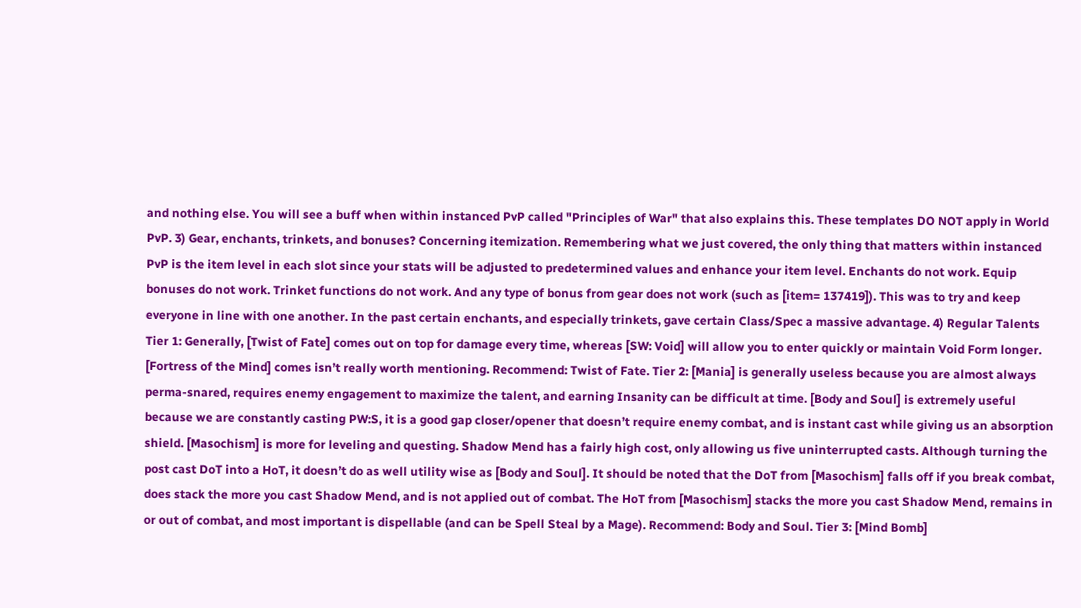and nothing else. You will see a buff when within instanced PvP called "Principles of War" that also explains this. These templates DO NOT apply in World PvP. 3) Gear, enchants, trinkets, and bonuses? Concerning itemization. Remembering what we just covered, the only thing that matters within instanced PvP is the item level in each slot since your stats will be adjusted to predetermined values and enhance your item level. Enchants do not work. Equip bonuses do not work. Trinket functions do not work. And any type of bonus from gear does not work (such as [item= 137419]). This was to try and keep everyone in line with one another. In the past certain enchants, and especially trinkets, gave certain Class/Spec a massive advantage. 4) Regular Talents Tier 1: Generally, [Twist of Fate] comes out on top for damage every time, whereas [SW: Void] will allow you to enter quickly or maintain Void Form longer. [Fortress of the Mind] comes isn’t really worth mentioning. Recommend: Twist of Fate. Tier 2: [Mania] is generally useless because you are almost always perma-snared, requires enemy engagement to maximize the talent, and earning Insanity can be difficult at time. [Body and Soul] is extremely useful because we are constantly casting PW:S, it is a good gap closer/opener that doesn’t require enemy combat, and is instant cast while giving us an absorption shield. [Masochism] is more for leveling and questing. Shadow Mend has a fairly high cost, only allowing us five uninterrupted casts. Although turning the post cast DoT into a HoT, it doesn’t do as well utility wise as [Body and Soul]. It should be noted that the DoT from [Masochism] falls off if you break combat, does stack the more you cast Shadow Mend, and is not applied out of combat. The HoT from [Masochism] stacks the more you cast Shadow Mend, remains in or out of combat, and most important is dispellable (and can be Spell Steal by a Mage). Recommend: Body and Soul. Tier 3: [Mind Bomb]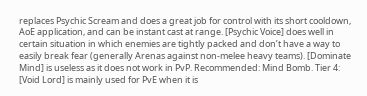replaces Psychic Scream and does a great job for control with its short cooldown, AoE application, and can be instant cast at range. [Psychic Voice] does well in certain situation in which enemies are tightly packed and don’t have a way to easily break fear (generally Arenas against non-melee heavy teams). [Dominate Mind] is useless as it does not work in PvP. Recommended: Mind Bomb. Tier 4: [Void Lord] is mainly used for PvE when it is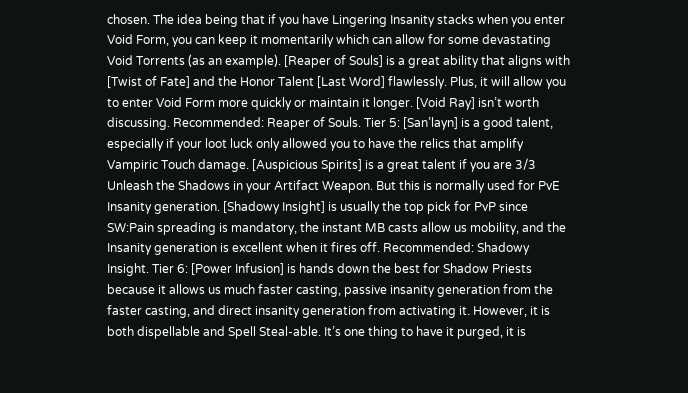chosen. The idea being that if you have Lingering Insanity stacks when you enter Void Form, you can keep it momentarily which can allow for some devastating Void Torrents (as an example). [Reaper of Souls] is a great ability that aligns with [Twist of Fate] and the Honor Talent [Last Word] flawlessly. Plus, it will allow you to enter Void Form more quickly or maintain it longer. [Void Ray] isn’t worth discussing. Recommended: Reaper of Souls. Tier 5: [San’layn] is a good talent, especially if your loot luck only allowed you to have the relics that amplify Vampiric Touch damage. [Auspicious Spirits] is a great talent if you are 3/3 Unleash the Shadows in your Artifact Weapon. But this is normally used for PvE Insanity generation. [Shadowy Insight] is usually the top pick for PvP since SW:Pain spreading is mandatory, the instant MB casts allow us mobility, and the Insanity generation is excellent when it fires off. Recommended: Shadowy Insight. Tier 6: [Power Infusion] is hands down the best for Shadow Priests because it allows us much faster casting, passive insanity generation from the faster casting, and direct insanity generation from activating it. However, it is both dispellable and Spell Steal-able. It’s one thing to have it purged, it is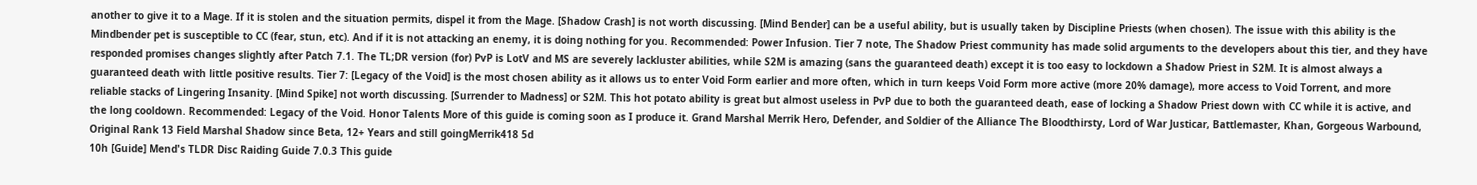another to give it to a Mage. If it is stolen and the situation permits, dispel it from the Mage. [Shadow Crash] is not worth discussing. [Mind Bender] can be a useful ability, but is usually taken by Discipline Priests (when chosen). The issue with this ability is the Mindbender pet is susceptible to CC (fear, stun, etc). And if it is not attacking an enemy, it is doing nothing for you. Recommended: Power Infusion. Tier 7 note, The Shadow Priest community has made solid arguments to the developers about this tier, and they have responded promises changes slightly after Patch 7.1. The TL;DR version (for) PvP is LotV and MS are severely lackluster abilities, while S2M is amazing (sans the guaranteed death) except it is too easy to lockdown a Shadow Priest in S2M. It is almost always a guaranteed death with little positive results. Tier 7: [Legacy of the Void] is the most chosen ability as it allows us to enter Void Form earlier and more often, which in turn keeps Void Form more active (more 20% damage), more access to Void Torrent, and more reliable stacks of Lingering Insanity. [Mind Spike] not worth discussing. [Surrender to Madness] or S2M. This hot potato ability is great but almost useless in PvP due to both the guaranteed death, ease of locking a Shadow Priest down with CC while it is active, and the long cooldown. Recommended: Legacy of the Void. Honor Talents More of this guide is coming soon as I produce it. Grand Marshal Merrik Hero, Defender, and Soldier of the Alliance The Bloodthirsty, Lord of War Justicar, Battlemaster, Khan, Gorgeous Warbound, Original Rank 13 Field Marshal Shadow since Beta, 12+ Years and still goingMerrik418 5d
10h [Guide] Mend's TLDR Disc Raiding Guide 7.0.3 This guide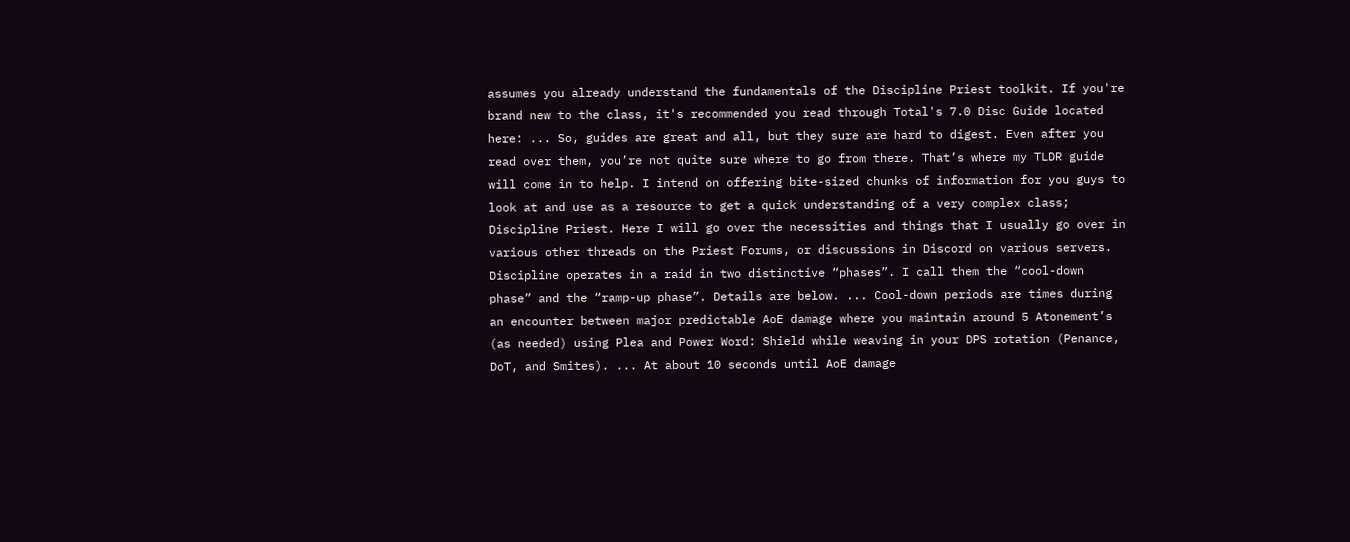assumes you already understand the fundamentals of the Discipline Priest toolkit. If you're brand new to the class, it's recommended you read through Total's 7.0 Disc Guide located here: ... So, guides are great and all, but they sure are hard to digest. Even after you read over them, you’re not quite sure where to go from there. That’s where my TLDR guide will come in to help. I intend on offering bite-sized chunks of information for you guys to look at and use as a resource to get a quick understanding of a very complex class; Discipline Priest. Here I will go over the necessities and things that I usually go over in various other threads on the Priest Forums, or discussions in Discord on various servers. Discipline operates in a raid in two distinctive “phases”. I call them the “cool-down phase” and the “ramp-up phase”. Details are below. ... Cool-down periods are times during an encounter between major predictable AoE damage where you maintain around 5 Atonement’s (as needed) using Plea and Power Word: Shield while weaving in your DPS rotation (Penance, DoT, and Smites). ... At about 10 seconds until AoE damage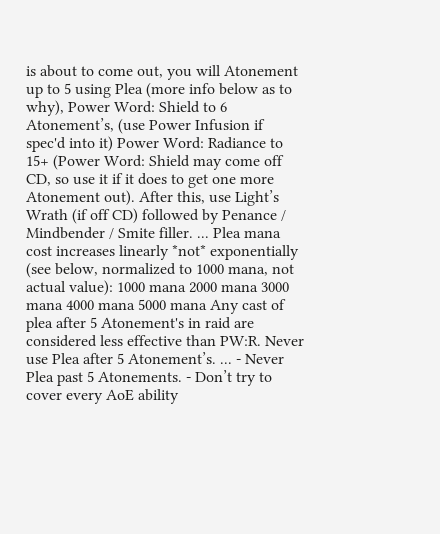is about to come out, you will Atonement up to 5 using Plea (more info below as to why), Power Word: Shield to 6 Atonement’s, (use Power Infusion if spec'd into it) Power Word: Radiance to 15+ (Power Word: Shield may come off CD, so use it if it does to get one more Atonement out). After this, use Light’s Wrath (if off CD) followed by Penance / Mindbender / Smite filler. ... Plea mana cost increases linearly *not* exponentially (see below, normalized to 1000 mana, not actual value): 1000 mana 2000 mana 3000 mana 4000 mana 5000 mana Any cast of plea after 5 Atonement's in raid are considered less effective than PW:R. Never use Plea after 5 Atonement’s. ... - Never Plea past 5 Atonements. - Don’t try to cover every AoE ability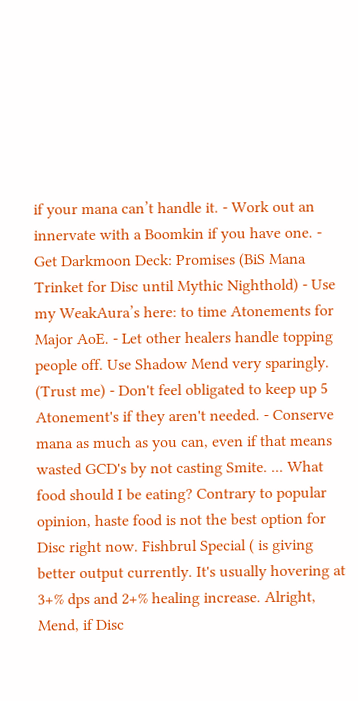if your mana can’t handle it. - Work out an innervate with a Boomkin if you have one. - Get Darkmoon Deck: Promises (BiS Mana Trinket for Disc until Mythic Nighthold) - Use my WeakAura’s here: to time Atonements for Major AoE. - Let other healers handle topping people off. Use Shadow Mend very sparingly. (Trust me) - Don't feel obligated to keep up 5 Atonement's if they aren't needed. - Conserve mana as much as you can, even if that means wasted GCD's by not casting Smite. ... What food should I be eating? Contrary to popular opinion, haste food is not the best option for Disc right now. Fishbrul Special ( is giving better output currently. It's usually hovering at 3+% dps and 2+% healing increase. Alright, Mend, if Disc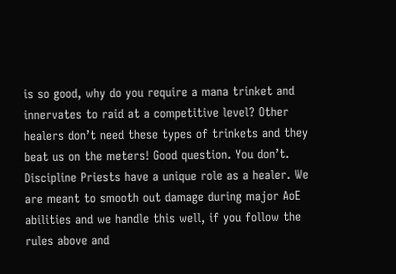is so good, why do you require a mana trinket and innervates to raid at a competitive level? Other healers don’t need these types of trinkets and they beat us on the meters! Good question. You don’t. Discipline Priests have a unique role as a healer. We are meant to smooth out damage during major AoE abilities and we handle this well, if you follow the rules above and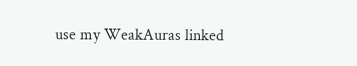use my WeakAuras linked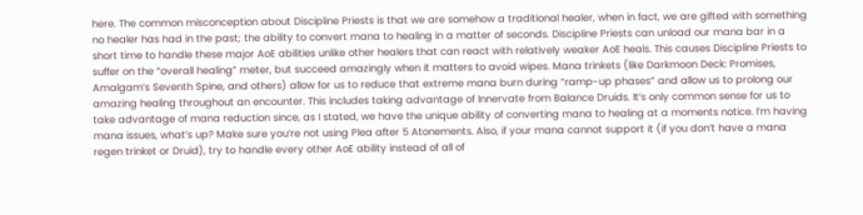here. The common misconception about Discipline Priests is that we are somehow a traditional healer, when in fact, we are gifted with something no healer has had in the past; the ability to convert mana to healing in a matter of seconds. Discipline Priests can unload our mana bar in a short time to handle these major AoE abilities unlike other healers that can react with relatively weaker AoE heals. This causes Discipline Priests to suffer on the “overall healing” meter, but succeed amazingly when it matters to avoid wipes. Mana trinkets (like Darkmoon Deck: Promises, Amalgam’s Seventh Spine, and others) allow for us to reduce that extreme mana burn during “ramp-up phases” and allow us to prolong our amazing healing throughout an encounter. This includes taking advantage of Innervate from Balance Druids. It’s only common sense for us to take advantage of mana reduction since, as I stated, we have the unique ability of converting mana to healing at a moments notice. I’m having mana issues, what’s up? Make sure you’re not using Plea after 5 Atonements. Also, if your mana cannot support it (if you don’t have a mana regen trinket or Druid), try to handle every other AoE ability instead of all of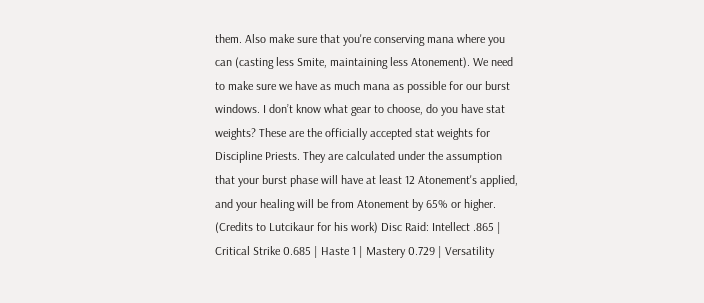them. Also make sure that you're conserving mana where you can (casting less Smite, maintaining less Atonement). We need to make sure we have as much mana as possible for our burst windows. I don’t know what gear to choose, do you have stat weights? These are the officially accepted stat weights for Discipline Priests. They are calculated under the assumption that your burst phase will have at least 12 Atonement's applied, and your healing will be from Atonement by 65% or higher. (Credits to Lutcikaur for his work) Disc Raid: Intellect .865 | Critical Strike 0.685 | Haste 1 | Mastery 0.729 | Versatility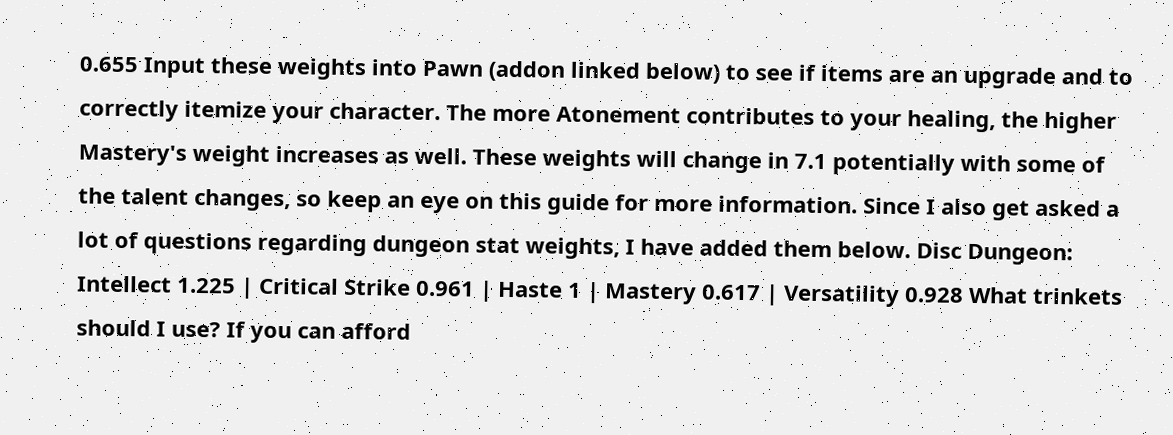0.655 Input these weights into Pawn (addon linked below) to see if items are an upgrade and to correctly itemize your character. The more Atonement contributes to your healing, the higher Mastery's weight increases as well. These weights will change in 7.1 potentially with some of the talent changes, so keep an eye on this guide for more information. Since I also get asked a lot of questions regarding dungeon stat weights, I have added them below. Disc Dungeon: Intellect 1.225 | Critical Strike 0.961 | Haste 1 | Mastery 0.617 | Versatility 0.928 What trinkets should I use? If you can afford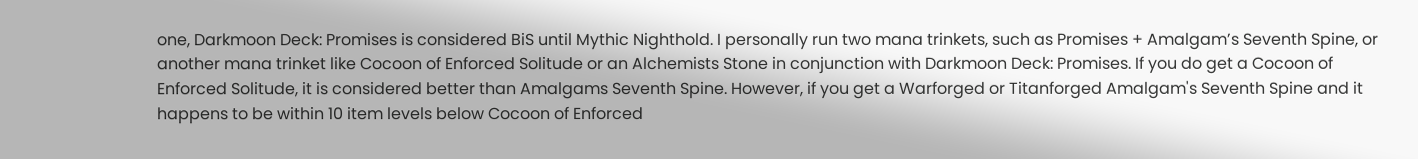one, Darkmoon Deck: Promises is considered BiS until Mythic Nighthold. I personally run two mana trinkets, such as Promises + Amalgam’s Seventh Spine, or another mana trinket like Cocoon of Enforced Solitude or an Alchemists Stone in conjunction with Darkmoon Deck: Promises. If you do get a Cocoon of Enforced Solitude, it is considered better than Amalgams Seventh Spine. However, if you get a Warforged or Titanforged Amalgam's Seventh Spine and it happens to be within 10 item levels below Cocoon of Enforced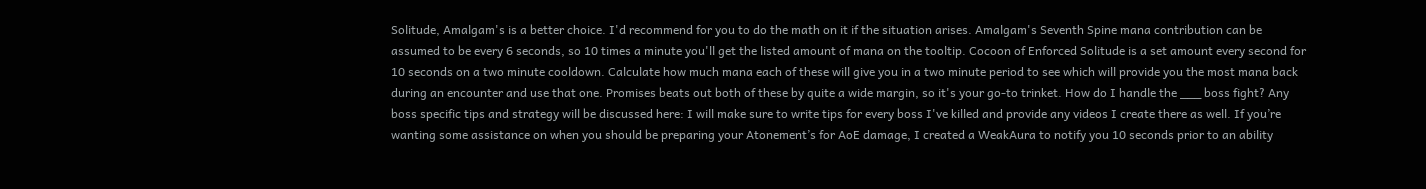Solitude, Amalgam's is a better choice. I'd recommend for you to do the math on it if the situation arises. Amalgam's Seventh Spine mana contribution can be assumed to be every 6 seconds, so 10 times a minute you'll get the listed amount of mana on the tooltip. Cocoon of Enforced Solitude is a set amount every second for 10 seconds on a two minute cooldown. Calculate how much mana each of these will give you in a two minute period to see which will provide you the most mana back during an encounter and use that one. Promises beats out both of these by quite a wide margin, so it's your go-to trinket. How do I handle the ___ boss fight? Any boss specific tips and strategy will be discussed here: I will make sure to write tips for every boss I've killed and provide any videos I create there as well. If you’re wanting some assistance on when you should be preparing your Atonement’s for AoE damage, I created a WeakAura to notify you 10 seconds prior to an ability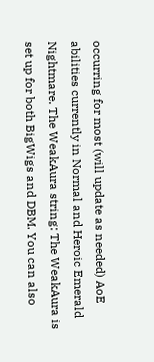occurring for most (will update as needed) AoE abilities currently in Normal and Heroic Emerald Nightmare. The WeakAura string: The WeakAura is set up for both BigWigs and DBM. You can also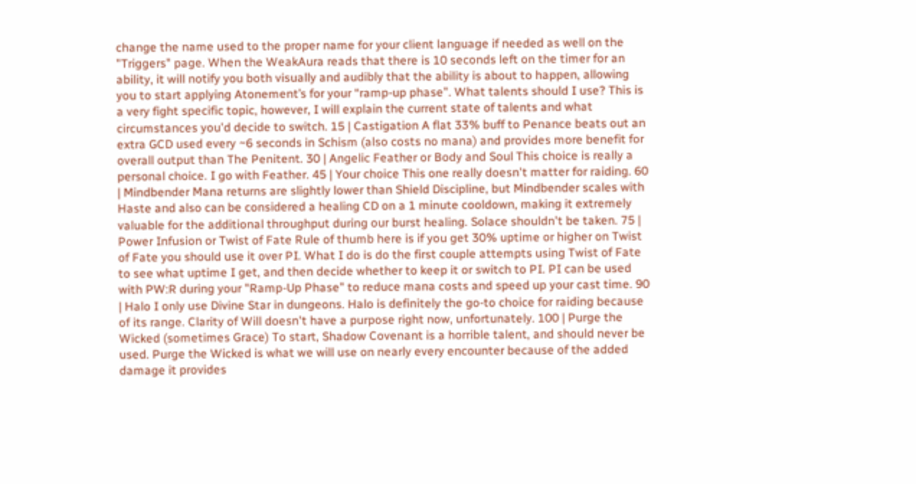change the name used to the proper name for your client language if needed as well on the "Triggers" page. When the WeakAura reads that there is 10 seconds left on the timer for an ability, it will notify you both visually and audibly that the ability is about to happen, allowing you to start applying Atonement’s for your “ramp-up phase”. What talents should I use? This is a very fight specific topic, however, I will explain the current state of talents and what circumstances you'd decide to switch. 15 | Castigation A flat 33% buff to Penance beats out an extra GCD used every ~6 seconds in Schism (also costs no mana) and provides more benefit for overall output than The Penitent. 30 | Angelic Feather or Body and Soul This choice is really a personal choice. I go with Feather. 45 | Your choice This one really doesn't matter for raiding. 60 | Mindbender Mana returns are slightly lower than Shield Discipline, but Mindbender scales with Haste and also can be considered a healing CD on a 1 minute cooldown, making it extremely valuable for the additional throughput during our burst healing. Solace shouldn't be taken. 75 | Power Infusion or Twist of Fate Rule of thumb here is if you get 30% uptime or higher on Twist of Fate you should use it over PI. What I do is do the first couple attempts using Twist of Fate to see what uptime I get, and then decide whether to keep it or switch to PI. PI can be used with PW:R during your "Ramp-Up Phase" to reduce mana costs and speed up your cast time. 90 | Halo I only use Divine Star in dungeons. Halo is definitely the go-to choice for raiding because of its range. Clarity of Will doesn't have a purpose right now, unfortunately. 100 | Purge the Wicked (sometimes Grace) To start, Shadow Covenant is a horrible talent, and should never be used. Purge the Wicked is what we will use on nearly every encounter because of the added damage it provides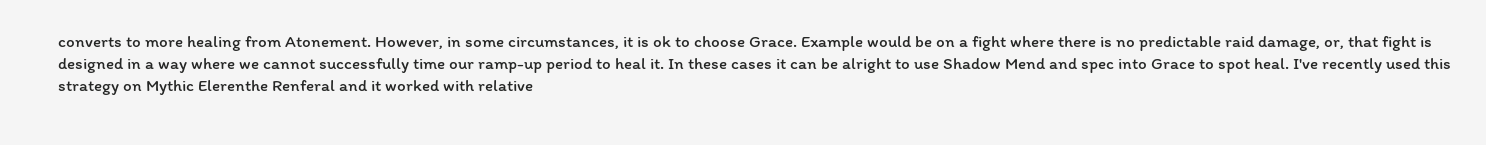converts to more healing from Atonement. However, in some circumstances, it is ok to choose Grace. Example would be on a fight where there is no predictable raid damage, or, that fight is designed in a way where we cannot successfully time our ramp-up period to heal it. In these cases it can be alright to use Shadow Mend and spec into Grace to spot heal. I've recently used this strategy on Mythic Elerenthe Renferal and it worked with relative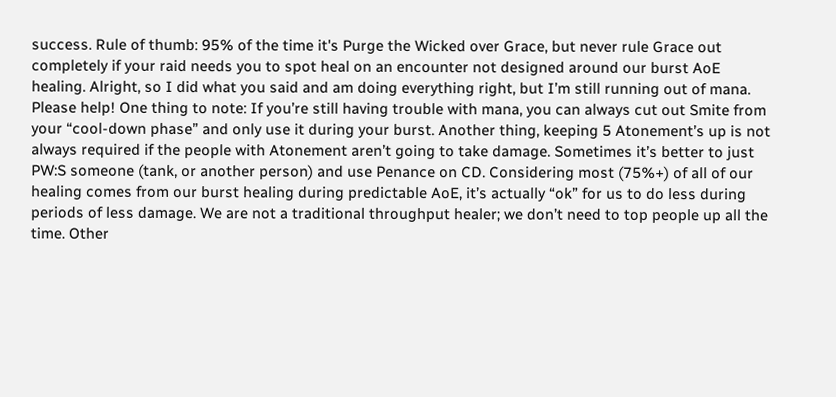success. Rule of thumb: 95% of the time it's Purge the Wicked over Grace, but never rule Grace out completely if your raid needs you to spot heal on an encounter not designed around our burst AoE healing. Alright, so I did what you said and am doing everything right, but I’m still running out of mana. Please help! One thing to note: If you’re still having trouble with mana, you can always cut out Smite from your “cool-down phase” and only use it during your burst. Another thing, keeping 5 Atonement’s up is not always required if the people with Atonement aren’t going to take damage. Sometimes it’s better to just PW:S someone (tank, or another person) and use Penance on CD. Considering most (75%+) of all of our healing comes from our burst healing during predictable AoE, it’s actually “ok” for us to do less during periods of less damage. We are not a traditional throughput healer; we don’t need to top people up all the time. Other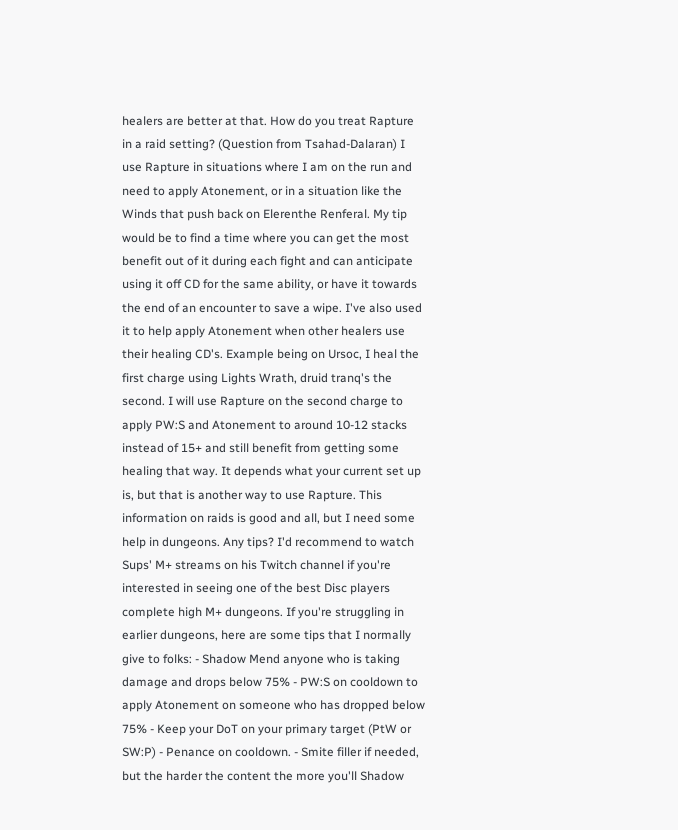healers are better at that. How do you treat Rapture in a raid setting? (Question from Tsahad-Dalaran) I use Rapture in situations where I am on the run and need to apply Atonement, or in a situation like the Winds that push back on Elerenthe Renferal. My tip would be to find a time where you can get the most benefit out of it during each fight and can anticipate using it off CD for the same ability, or have it towards the end of an encounter to save a wipe. I've also used it to help apply Atonement when other healers use their healing CD's. Example being on Ursoc, I heal the first charge using Lights Wrath, druid tranq's the second. I will use Rapture on the second charge to apply PW:S and Atonement to around 10-12 stacks instead of 15+ and still benefit from getting some healing that way. It depends what your current set up is, but that is another way to use Rapture. This information on raids is good and all, but I need some help in dungeons. Any tips? I'd recommend to watch Sups' M+ streams on his Twitch channel if you're interested in seeing one of the best Disc players complete high M+ dungeons. If you're struggling in earlier dungeons, here are some tips that I normally give to folks: - Shadow Mend anyone who is taking damage and drops below 75% - PW:S on cooldown to apply Atonement on someone who has dropped below 75% - Keep your DoT on your primary target (PtW or SW:P) - Penance on cooldown. - Smite filler if needed, but the harder the content the more you'll Shadow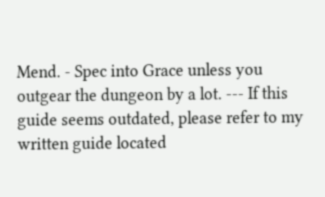Mend. - Spec into Grace unless you outgear the dungeon by a lot. --- If this guide seems outdated, please refer to my written guide located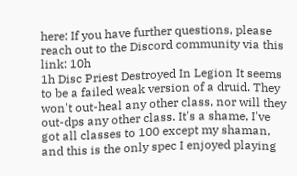here: If you have further questions, please reach out to the Discord community via this link: 10h
1h Disc Priest Destroyed In Legion It seems to be a failed weak version of a druid. They won't out-heal any other class, nor will they out-dps any other class. It's a shame, I've got all classes to 100 except my shaman, and this is the only spec I enjoyed playing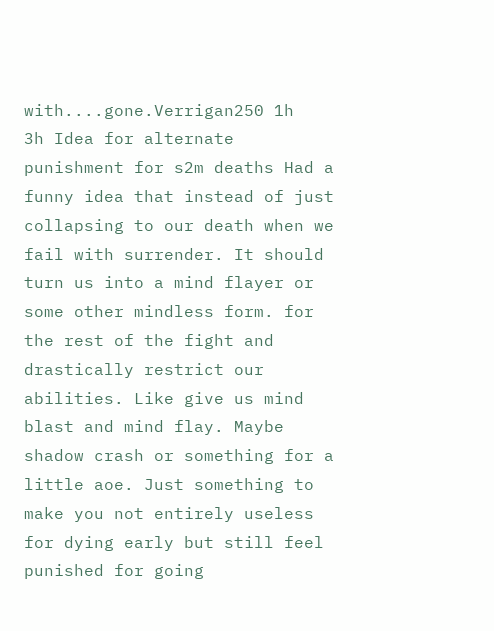with....gone.Verrigan250 1h
3h Idea for alternate punishment for s2m deaths Had a funny idea that instead of just collapsing to our death when we fail with surrender. It should turn us into a mind flayer or some other mindless form. for the rest of the fight and drastically restrict our abilities. Like give us mind blast and mind flay. Maybe shadow crash or something for a little aoe. Just something to make you not entirely useless for dying early but still feel punished for going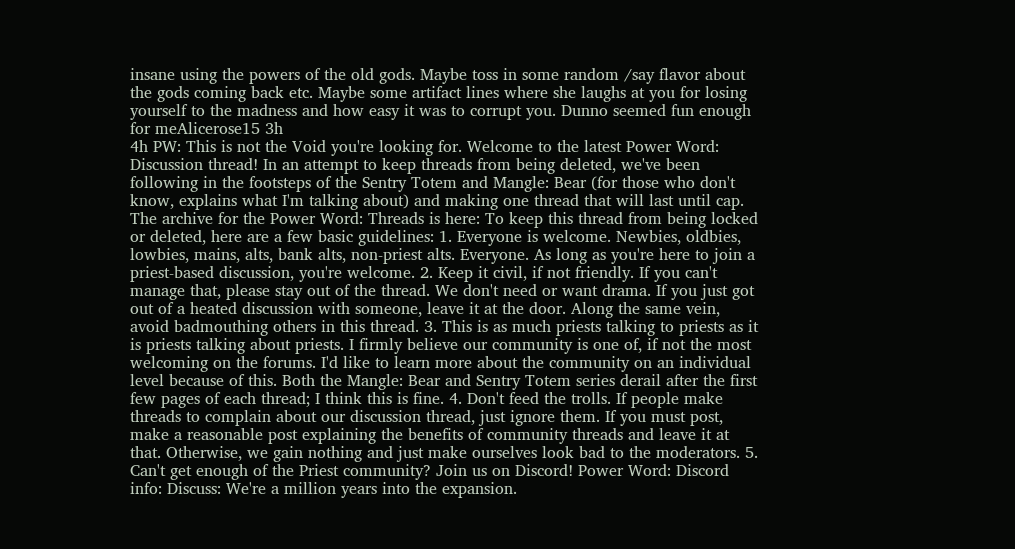insane using the powers of the old gods. Maybe toss in some random /say flavor about the gods coming back etc. Maybe some artifact lines where she laughs at you for losing yourself to the madness and how easy it was to corrupt you. Dunno seemed fun enough for meAlicerose15 3h
4h PW: This is not the Void you're looking for. Welcome to the latest Power Word: Discussion thread! In an attempt to keep threads from being deleted, we've been following in the footsteps of the Sentry Totem and Mangle: Bear (for those who don't know, explains what I'm talking about) and making one thread that will last until cap. The archive for the Power Word: Threads is here: To keep this thread from being locked or deleted, here are a few basic guidelines: 1. Everyone is welcome. Newbies, oldbies, lowbies, mains, alts, bank alts, non-priest alts. Everyone. As long as you're here to join a priest-based discussion, you're welcome. 2. Keep it civil, if not friendly. If you can't manage that, please stay out of the thread. We don't need or want drama. If you just got out of a heated discussion with someone, leave it at the door. Along the same vein, avoid badmouthing others in this thread. 3. This is as much priests talking to priests as it is priests talking about priests. I firmly believe our community is one of, if not the most welcoming on the forums. I'd like to learn more about the community on an individual level because of this. Both the Mangle: Bear and Sentry Totem series derail after the first few pages of each thread; I think this is fine. 4. Don't feed the trolls. If people make threads to complain about our discussion thread, just ignore them. If you must post, make a reasonable post explaining the benefits of community threads and leave it at that. Otherwise, we gain nothing and just make ourselves look bad to the moderators. 5. Can't get enough of the Priest community? Join us on Discord! Power Word: Discord info: Discuss: We're a million years into the expansion.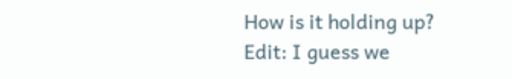How is it holding up? Edit: I guess we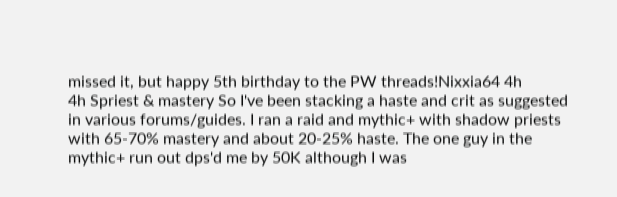missed it, but happy 5th birthday to the PW threads!Nixxia64 4h
4h Spriest & mastery So I've been stacking a haste and crit as suggested in various forums/guides. I ran a raid and mythic+ with shadow priests with 65-70% mastery and about 20-25% haste. The one guy in the mythic+ run out dps'd me by 50K although I was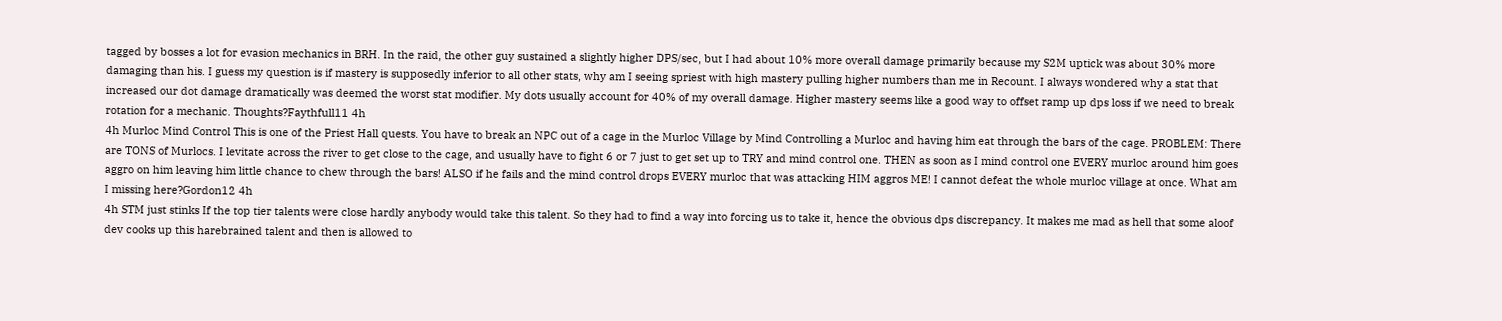tagged by bosses a lot for evasion mechanics in BRH. In the raid, the other guy sustained a slightly higher DPS/sec, but I had about 10% more overall damage primarily because my S2M uptick was about 30% more damaging than his. I guess my question is if mastery is supposedly inferior to all other stats, why am I seeing spriest with high mastery pulling higher numbers than me in Recount. I always wondered why a stat that increased our dot damage dramatically was deemed the worst stat modifier. My dots usually account for 40% of my overall damage. Higher mastery seems like a good way to offset ramp up dps loss if we need to break rotation for a mechanic. Thoughts?Faythfull11 4h
4h Murloc Mind Control This is one of the Priest Hall quests. You have to break an NPC out of a cage in the Murloc Village by Mind Controlling a Murloc and having him eat through the bars of the cage. PROBLEM: There are TONS of Murlocs. I levitate across the river to get close to the cage, and usually have to fight 6 or 7 just to get set up to TRY and mind control one. THEN as soon as I mind control one EVERY murloc around him goes aggro on him leaving him little chance to chew through the bars! ALSO if he fails and the mind control drops EVERY murloc that was attacking HIM aggros ME! I cannot defeat the whole murloc village at once. What am I missing here?Gordon12 4h
4h STM just stinks If the top tier talents were close hardly anybody would take this talent. So they had to find a way into forcing us to take it, hence the obvious dps discrepancy. It makes me mad as hell that some aloof dev cooks up this harebrained talent and then is allowed to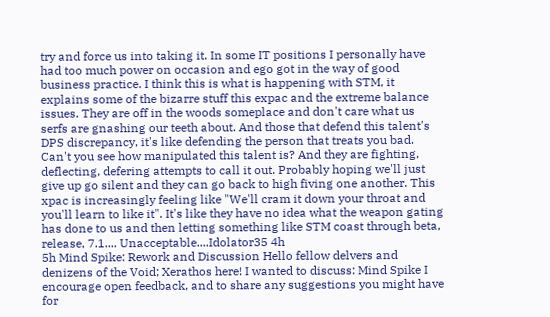try and force us into taking it. In some IT positions I personally have had too much power on occasion and ego got in the way of good business practice. I think this is what is happening with STM, it explains some of the bizarre stuff this expac and the extreme balance issues. They are off in the woods someplace and don't care what us serfs are gnashing our teeth about. And those that defend this talent's DPS discrepancy, it's like defending the person that treats you bad. Can't you see how manipulated this talent is? And they are fighting, deflecting, defering attempts to call it out. Probably hoping we'll just give up go silent and they can go back to high fiving one another. This xpac is increasingly feeling like "We'll cram it down your throat and you'll learn to like it". It's like they have no idea what the weapon gating has done to us and then letting something like STM coast through beta, release, 7.1.... Unacceptable....Idolator35 4h
5h Mind Spike: Rework and Discussion Hello fellow delvers and denizens of the Void; Xerathos here! I wanted to discuss: Mind Spike I encourage open feedback, and to share any suggestions you might have for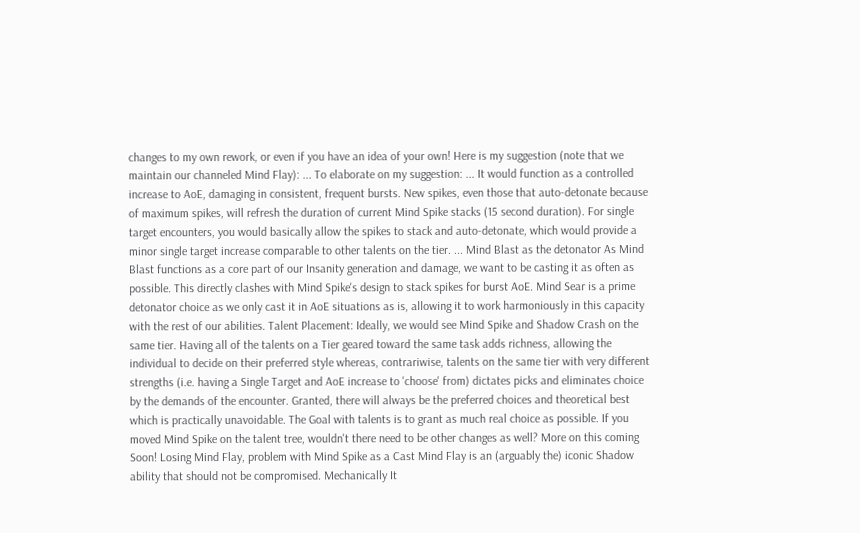changes to my own rework, or even if you have an idea of your own! Here is my suggestion (note that we maintain our channeled Mind Flay): ... To elaborate on my suggestion: ... It would function as a controlled increase to AoE, damaging in consistent, frequent bursts. New spikes, even those that auto-detonate because of maximum spikes, will refresh the duration of current Mind Spike stacks (15 second duration). For single target encounters, you would basically allow the spikes to stack and auto-detonate, which would provide a minor single target increase comparable to other talents on the tier. ... Mind Blast as the detonator As Mind Blast functions as a core part of our Insanity generation and damage, we want to be casting it as often as possible. This directly clashes with Mind Spike's design to stack spikes for burst AoE. Mind Sear is a prime detonator choice as we only cast it in AoE situations as is, allowing it to work harmoniously in this capacity with the rest of our abilities. Talent Placement: Ideally, we would see Mind Spike and Shadow Crash on the same tier. Having all of the talents on a Tier geared toward the same task adds richness, allowing the individual to decide on their preferred style whereas, contrariwise, talents on the same tier with very different strengths (i.e. having a Single Target and AoE increase to 'choose' from) dictates picks and eliminates choice by the demands of the encounter. Granted, there will always be the preferred choices and theoretical best which is practically unavoidable. The Goal with talents is to grant as much real choice as possible. If you moved Mind Spike on the talent tree, wouldn't there need to be other changes as well? More on this coming Soon! Losing Mind Flay, problem with Mind Spike as a Cast Mind Flay is an (arguably the) iconic Shadow ability that should not be compromised. Mechanically It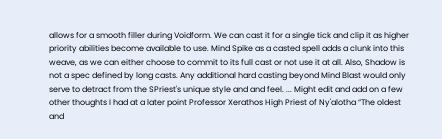allows for a smooth filler during Voidform. We can cast it for a single tick and clip it as higher priority abilities become available to use. Mind Spike as a casted spell adds a clunk into this weave, as we can either choose to commit to its full cast or not use it at all. Also, Shadow is not a spec defined by long casts. Any additional hard casting beyond Mind Blast would only serve to detract from the SPriest's unique style and and feel. ... Might edit and add on a few other thoughts I had at a later point Professor Xerathos High Priest of Ny'alotha “The oldest and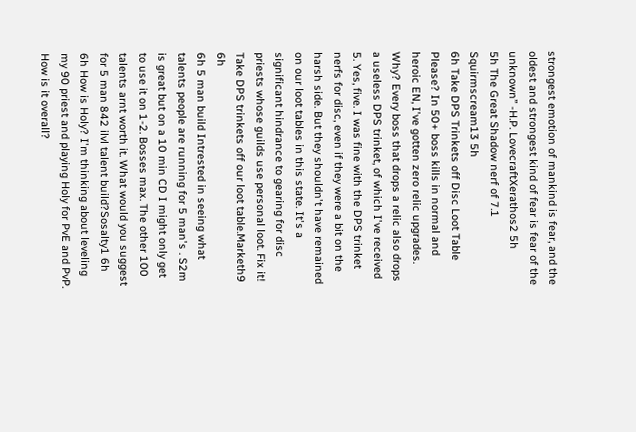strongest emotion of mankind is fear, and the oldest and strongest kind of fear is fear of the unknown” -H.P. LovecraftXerathos2 5h
5h The Great Shadow nerf of 7.1 Squirmscream13 5h
6h Take DPS Trinkets off Disc Loot Table Please? In 50+ boss kills in normal and heroic EN, I've gotten zero relic upgrades. Why? Every boss that drops a relic also drops a useless DPS trinket, of which I've received 5. Yes, five. I was fine with the DPS trinket nerfs for disc, even if they were a bit on the harsh side. But they shouldn't have remained on our loot tables in this state. It's a significant hindrance to gearing for disc priests whose guilds use personal loot. Fix it! Take DPS trinkets off our loot table.Marketh9 6h
6h 5 man build Intrested in seeing what talents people are running for 5 man's . S2m is great but on a 10 min CD I might only get to use it on 1-2. Bosses max. The other 100 talents arnt worth it. What would you suggest for 5 man 842 ilvl talent build?Sosalty1 6h
6h How is Holy? I'm thinking about leveling my 90 priest and playing Holy for PvE and PvP. How is it overall?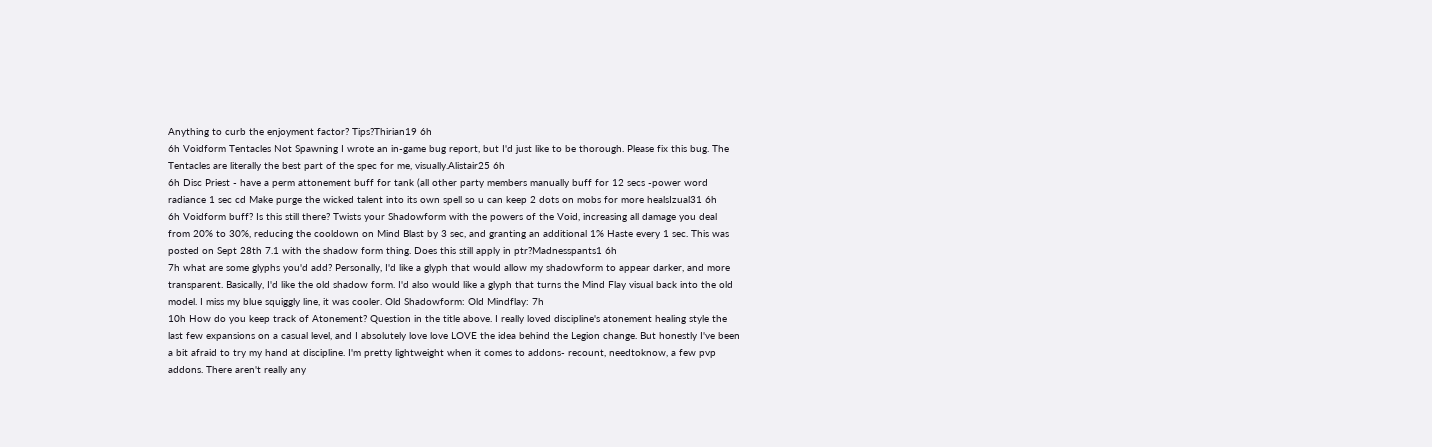Anything to curb the enjoyment factor? Tips?Thirian19 6h
6h Voidform Tentacles Not Spawning I wrote an in-game bug report, but I'd just like to be thorough. Please fix this bug. The Tentacles are literally the best part of the spec for me, visually.Alistair25 6h
6h Disc Priest - have a perm attonement buff for tank (all other party members manually buff for 12 secs -power word radiance 1 sec cd Make purge the wicked talent into its own spell so u can keep 2 dots on mobs for more healsIzual31 6h
6h Voidform buff? Is this still there? Twists your Shadowform with the powers of the Void, increasing all damage you deal from 20% to 30%, reducing the cooldown on Mind Blast by 3 sec, and granting an additional 1% Haste every 1 sec. This was posted on Sept 28th 7.1 with the shadow form thing. Does this still apply in ptr?Madnesspants1 6h
7h what are some glyphs you'd add? Personally, I'd like a glyph that would allow my shadowform to appear darker, and more transparent. Basically, I'd like the old shadow form. I'd also would like a glyph that turns the Mind Flay visual back into the old model. I miss my blue squiggly line, it was cooler. Old Shadowform: Old Mindflay: 7h
10h How do you keep track of Atonement? Question in the title above. I really loved discipline's atonement healing style the last few expansions on a casual level, and I absolutely love love LOVE the idea behind the Legion change. But honestly I've been a bit afraid to try my hand at discipline. I'm pretty lightweight when it comes to addons- recount, needtoknow, a few pvp addons. There aren't really any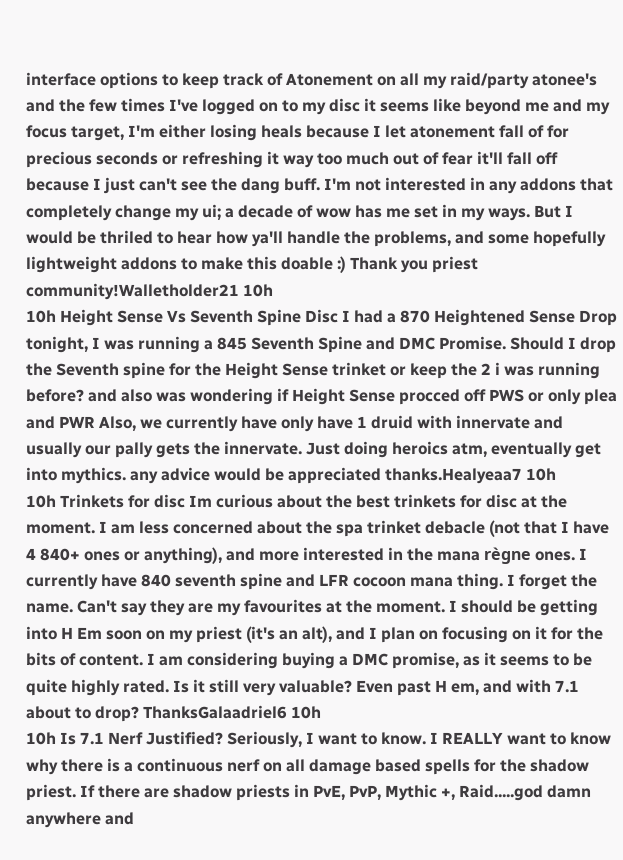interface options to keep track of Atonement on all my raid/party atonee's and the few times I've logged on to my disc it seems like beyond me and my focus target, I'm either losing heals because I let atonement fall of for precious seconds or refreshing it way too much out of fear it'll fall off because I just can't see the dang buff. I'm not interested in any addons that completely change my ui; a decade of wow has me set in my ways. But I would be thriled to hear how ya'll handle the problems, and some hopefully lightweight addons to make this doable :) Thank you priest community!Walletholder21 10h
10h Height Sense Vs Seventh Spine Disc I had a 870 Heightened Sense Drop tonight, I was running a 845 Seventh Spine and DMC Promise. Should I drop the Seventh spine for the Height Sense trinket or keep the 2 i was running before? and also was wondering if Height Sense procced off PWS or only plea and PWR Also, we currently have only have 1 druid with innervate and usually our pally gets the innervate. Just doing heroics atm, eventually get into mythics. any advice would be appreciated thanks.Healyeaa7 10h
10h Trinkets for disc Im curious about the best trinkets for disc at the moment. I am less concerned about the spa trinket debacle (not that I have 4 840+ ones or anything), and more interested in the mana règne ones. I currently have 840 seventh spine and LFR cocoon mana thing. I forget the name. Can't say they are my favourites at the moment. I should be getting into H Em soon on my priest (it's an alt), and I plan on focusing on it for the bits of content. I am considering buying a DMC promise, as it seems to be quite highly rated. Is it still very valuable? Even past H em, and with 7.1 about to drop? ThanksGalaadriel6 10h
10h Is 7.1 Nerf Justified? Seriously, I want to know. I REALLY want to know why there is a continuous nerf on all damage based spells for the shadow priest. If there are shadow priests in PvE, PvP, Mythic +, Raid.....god damn anywhere and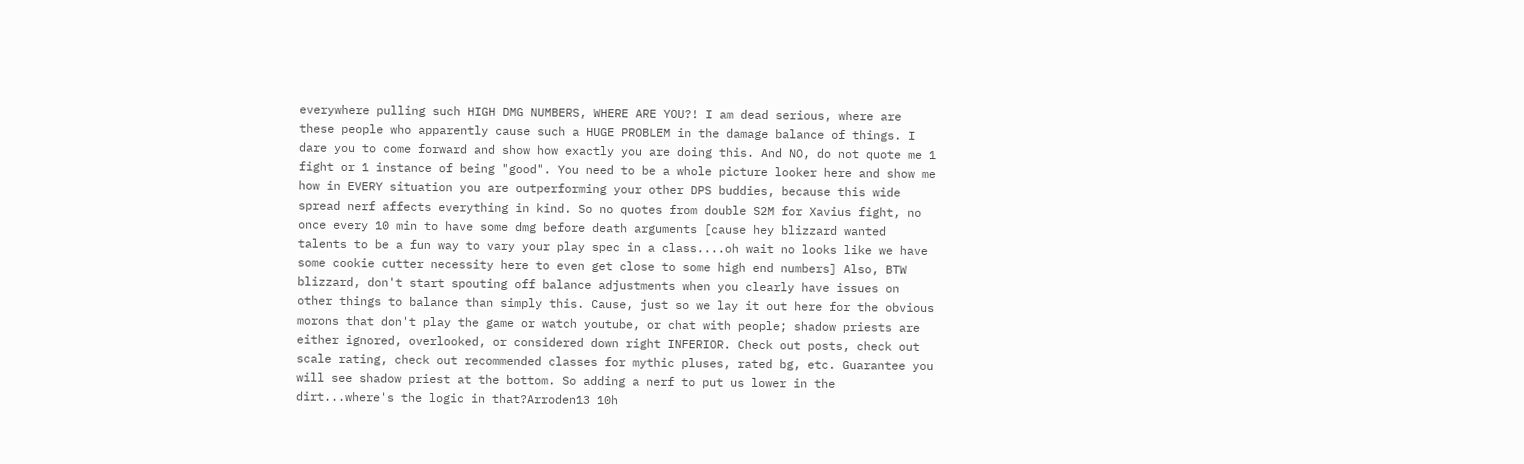everywhere pulling such HIGH DMG NUMBERS, WHERE ARE YOU?! I am dead serious, where are these people who apparently cause such a HUGE PROBLEM in the damage balance of things. I dare you to come forward and show how exactly you are doing this. And NO, do not quote me 1 fight or 1 instance of being "good". You need to be a whole picture looker here and show me how in EVERY situation you are outperforming your other DPS buddies, because this wide spread nerf affects everything in kind. So no quotes from double S2M for Xavius fight, no once every 10 min to have some dmg before death arguments [cause hey blizzard wanted talents to be a fun way to vary your play spec in a class....oh wait no looks like we have some cookie cutter necessity here to even get close to some high end numbers] Also, BTW blizzard, don't start spouting off balance adjustments when you clearly have issues on other things to balance than simply this. Cause, just so we lay it out here for the obvious morons that don't play the game or watch youtube, or chat with people; shadow priests are either ignored, overlooked, or considered down right INFERIOR. Check out posts, check out scale rating, check out recommended classes for mythic pluses, rated bg, etc. Guarantee you will see shadow priest at the bottom. So adding a nerf to put us lower in the dirt...where's the logic in that?Arroden13 10h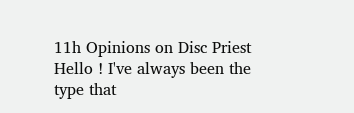11h Opinions on Disc Priest Hello ! I've always been the type that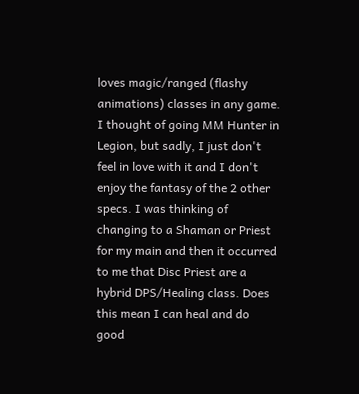loves magic/ranged (flashy animations) classes in any game. I thought of going MM Hunter in Legion, but sadly, I just don't feel in love with it and I don't enjoy the fantasy of the 2 other specs. I was thinking of changing to a Shaman or Priest for my main and then it occurred to me that Disc Priest are a hybrid DPS/Healing class. Does this mean I can heal and do good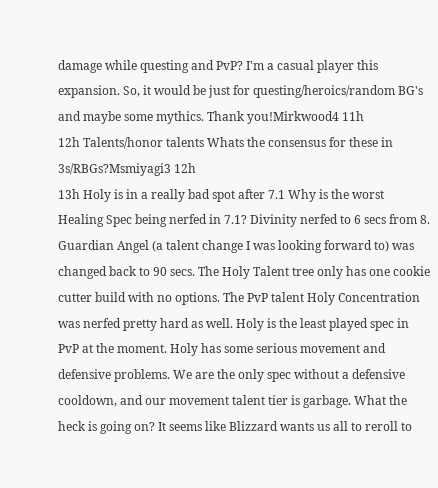damage while questing and PvP? I'm a casual player this expansion. So, it would be just for questing/heroics/random BG's and maybe some mythics. Thank you!Mirkwood4 11h
12h Talents/honor talents Whats the consensus for these in 3s/RBGs?Msmiyagi3 12h
13h Holy is in a really bad spot after 7.1 Why is the worst Healing Spec being nerfed in 7.1? Divinity nerfed to 6 secs from 8. Guardian Angel (a talent change I was looking forward to) was changed back to 90 secs. The Holy Talent tree only has one cookie cutter build with no options. The PvP talent Holy Concentration was nerfed pretty hard as well. Holy is the least played spec in PvP at the moment. Holy has some serious movement and defensive problems. We are the only spec without a defensive cooldown, and our movement talent tier is garbage. What the heck is going on? It seems like Blizzard wants us all to reroll to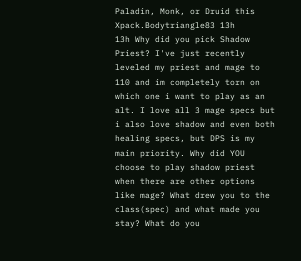Paladin, Monk, or Druid this Xpack.Bodytriangle83 13h
13h Why did you pick Shadow Priest? I've just recently leveled my priest and mage to 110 and im completely torn on which one i want to play as an alt. I love all 3 mage specs but i also love shadow and even both healing specs, but DPS is my main priority. Why did YOU choose to play shadow priest when there are other options like mage? What drew you to the class(spec) and what made you stay? What do you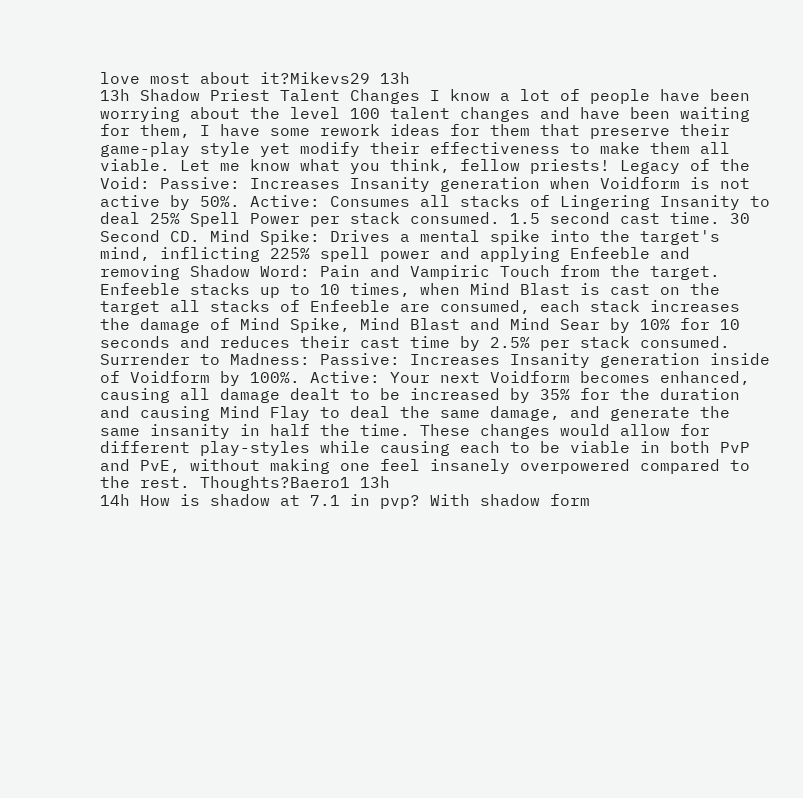love most about it?Mikevs29 13h
13h Shadow Priest Talent Changes I know a lot of people have been worrying about the level 100 talent changes and have been waiting for them, I have some rework ideas for them that preserve their game-play style yet modify their effectiveness to make them all viable. Let me know what you think, fellow priests! Legacy of the Void: Passive: Increases Insanity generation when Voidform is not active by 50%. Active: Consumes all stacks of Lingering Insanity to deal 25% Spell Power per stack consumed. 1.5 second cast time. 30 Second CD. Mind Spike: Drives a mental spike into the target's mind, inflicting 225% spell power and applying Enfeeble and removing Shadow Word: Pain and Vampiric Touch from the target. Enfeeble stacks up to 10 times, when Mind Blast is cast on the target all stacks of Enfeeble are consumed, each stack increases the damage of Mind Spike, Mind Blast and Mind Sear by 10% for 10 seconds and reduces their cast time by 2.5% per stack consumed. Surrender to Madness: Passive: Increases Insanity generation inside of Voidform by 100%. Active: Your next Voidform becomes enhanced, causing all damage dealt to be increased by 35% for the duration and causing Mind Flay to deal the same damage, and generate the same insanity in half the time. These changes would allow for different play-styles while causing each to be viable in both PvP and PvE, without making one feel insanely overpowered compared to the rest. Thoughts?Baero1 13h
14h How is shadow at 7.1 in pvp? With shadow form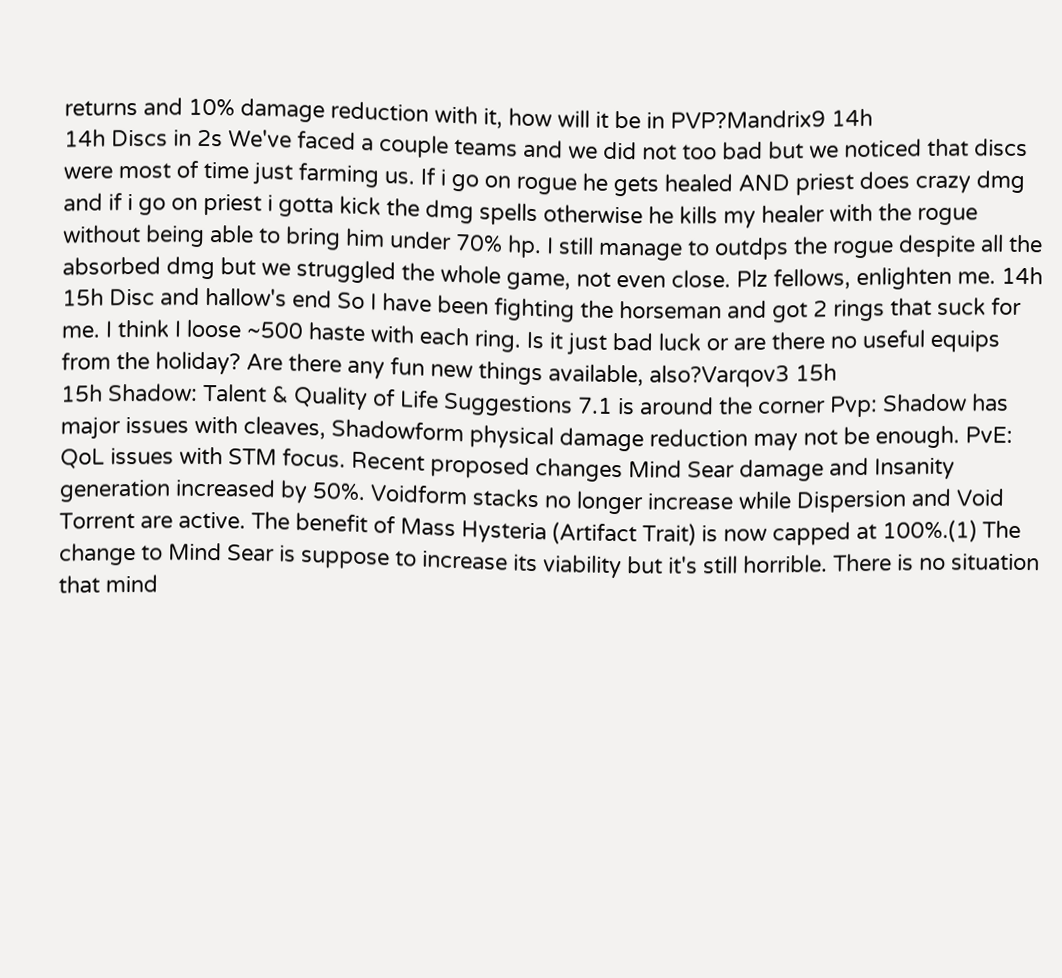returns and 10% damage reduction with it, how will it be in PVP?Mandrix9 14h
14h Discs in 2s We've faced a couple teams and we did not too bad but we noticed that discs were most of time just farming us. If i go on rogue he gets healed AND priest does crazy dmg and if i go on priest i gotta kick the dmg spells otherwise he kills my healer with the rogue without being able to bring him under 70% hp. I still manage to outdps the rogue despite all the absorbed dmg but we struggled the whole game, not even close. Plz fellows, enlighten me. 14h
15h Disc and hallow's end So I have been fighting the horseman and got 2 rings that suck for me. I think I loose ~500 haste with each ring. Is it just bad luck or are there no useful equips from the holiday? Are there any fun new things available, also?Varqov3 15h
15h Shadow: Talent & Quality of Life Suggestions 7.1 is around the corner Pvp: Shadow has major issues with cleaves, Shadowform physical damage reduction may not be enough. PvE: QoL issues with STM focus. Recent proposed changes Mind Sear damage and Insanity generation increased by 50%. Voidform stacks no longer increase while Dispersion and Void Torrent are active. The benefit of Mass Hysteria (Artifact Trait) is now capped at 100%.(1) The change to Mind Sear is suppose to increase its viability but it's still horrible. There is no situation that mind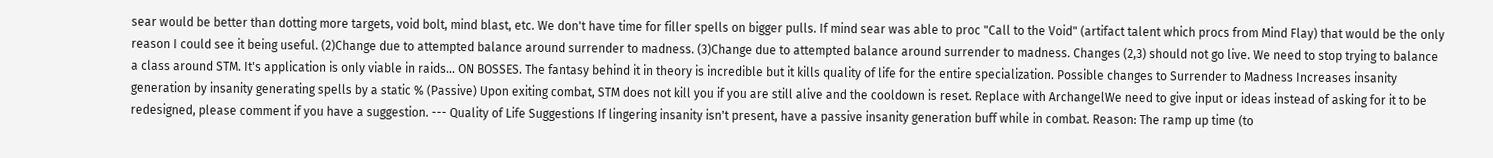sear would be better than dotting more targets, void bolt, mind blast, etc. We don't have time for filler spells on bigger pulls. If mind sear was able to proc "Call to the Void" (artifact talent which procs from Mind Flay) that would be the only reason I could see it being useful. (2)Change due to attempted balance around surrender to madness. (3)Change due to attempted balance around surrender to madness. Changes (2,3) should not go live. We need to stop trying to balance a class around STM. It's application is only viable in raids... ON BOSSES. The fantasy behind it in theory is incredible but it kills quality of life for the entire specialization. Possible changes to Surrender to Madness Increases insanity generation by insanity generating spells by a static % (Passive) Upon exiting combat, STM does not kill you if you are still alive and the cooldown is reset. Replace with ArchangelWe need to give input or ideas instead of asking for it to be redesigned, please comment if you have a suggestion. --- Quality of Life Suggestions If lingering insanity isn't present, have a passive insanity generation buff while in combat. Reason: The ramp up time (to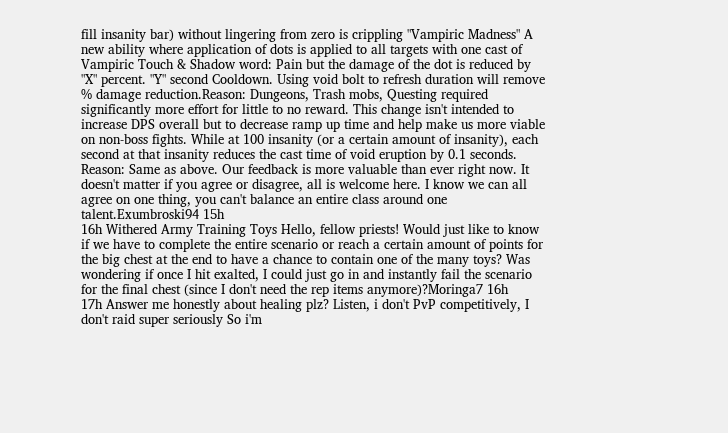fill insanity bar) without lingering from zero is crippling "Vampiric Madness" A new ability where application of dots is applied to all targets with one cast of Vampiric Touch & Shadow word: Pain but the damage of the dot is reduced by "X" percent. "Y" second Cooldown. Using void bolt to refresh duration will remove % damage reduction.Reason: Dungeons, Trash mobs, Questing required significantly more effort for little to no reward. This change isn't intended to increase DPS overall but to decrease ramp up time and help make us more viable on non-boss fights. While at 100 insanity (or a certain amount of insanity), each second at that insanity reduces the cast time of void eruption by 0.1 seconds. Reason: Same as above. Our feedback is more valuable than ever right now. It doesn't matter if you agree or disagree, all is welcome here. I know we can all agree on one thing, you can't balance an entire class around one talent.Exumbroski94 15h
16h Withered Army Training Toys Hello, fellow priests! Would just like to know if we have to complete the entire scenario or reach a certain amount of points for the big chest at the end to have a chance to contain one of the many toys? Was wondering if once I hit exalted, I could just go in and instantly fail the scenario for the final chest (since I don't need the rep items anymore)?Moringa7 16h
17h Answer me honestly about healing plz? Listen, i don't PvP competitively, I don't raid super seriously So i'm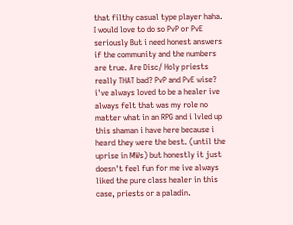that filthy casual type player haha. I would love to do so PvP or PvE seriously But i need honest answers if the community and the numbers are true. Are Disc/ Holy priests really THAT bad? PvP and PvE wise? i've always loved to be a healer ive always felt that was my role no matter what in an RPG and i lvled up this shaman i have here because i heard they were the best. (until the uprise in MWs) but honestly it just doesn't feel fun for me ive always liked the pure class healer in this case, priests or a paladin.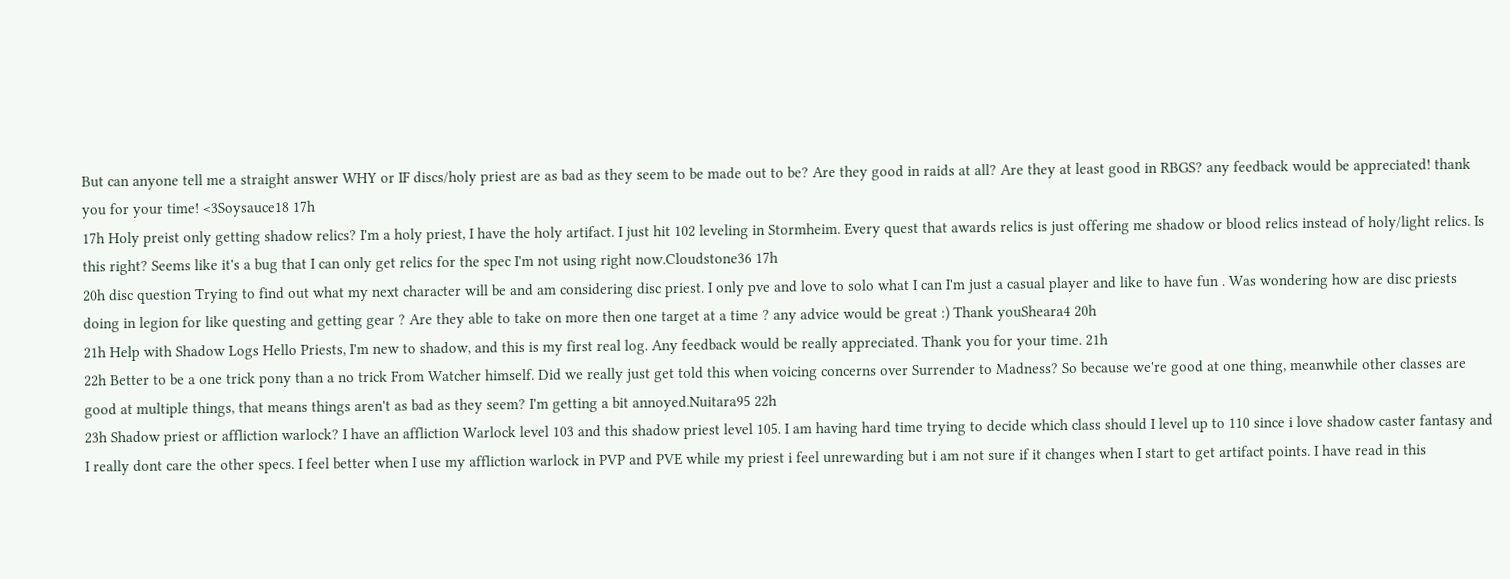But can anyone tell me a straight answer WHY or IF discs/holy priest are as bad as they seem to be made out to be? Are they good in raids at all? Are they at least good in RBGS? any feedback would be appreciated! thank you for your time! <3Soysauce18 17h
17h Holy preist only getting shadow relics? I'm a holy priest, I have the holy artifact. I just hit 102 leveling in Stormheim. Every quest that awards relics is just offering me shadow or blood relics instead of holy/light relics. Is this right? Seems like it's a bug that I can only get relics for the spec I'm not using right now.Cloudstone36 17h
20h disc question Trying to find out what my next character will be and am considering disc priest. I only pve and love to solo what I can I'm just a casual player and like to have fun . Was wondering how are disc priests doing in legion for like questing and getting gear ? Are they able to take on more then one target at a time ? any advice would be great :) Thank youSheara4 20h
21h Help with Shadow Logs Hello Priests, I'm new to shadow, and this is my first real log. Any feedback would be really appreciated. Thank you for your time. 21h
22h Better to be a one trick pony than a no trick From Watcher himself. Did we really just get told this when voicing concerns over Surrender to Madness? So because we're good at one thing, meanwhile other classes are good at multiple things, that means things aren't as bad as they seem? I'm getting a bit annoyed.Nuitara95 22h
23h Shadow priest or affliction warlock? I have an affliction Warlock level 103 and this shadow priest level 105. I am having hard time trying to decide which class should I level up to 110 since i love shadow caster fantasy and I really dont care the other specs. I feel better when I use my affliction warlock in PVP and PVE while my priest i feel unrewarding but i am not sure if it changes when I start to get artifact points. I have read in this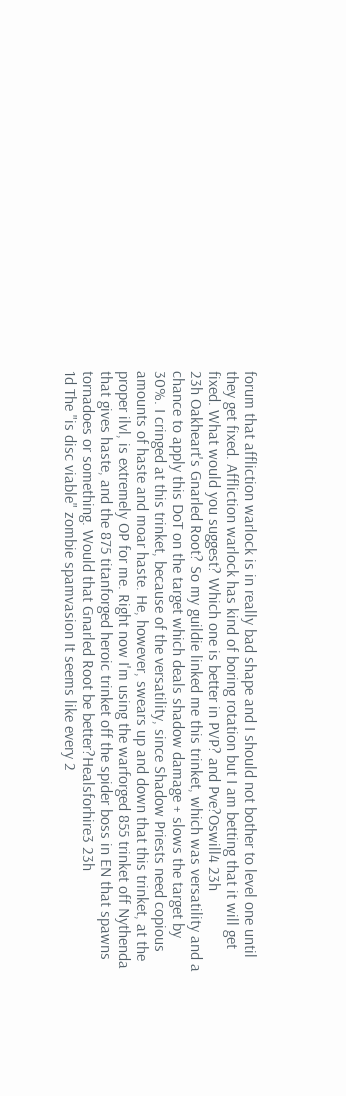forum that affliction warlock is in really bad shape and I should not bother to level one until they get fixed. Affliction warlock has kind of boring rotation but I am betting that it will get fixed. What would you suggest? Which one is better in PVP? and Pve?Oswill4 23h
23h Oakheart's Gnarled Root? So my guildie linked me this trinket, which was versatility and a chance to apply this DoT on the target which deals shadow damage + slows the target by 30%. I cringed at this trinket, because of the versatility, since Shadow Priests need copious amounts of haste and moar haste. He, however, swears up and down that this trinket, at the proper ilvl, is extremely OP for me. Right now I'm using the warforged 855 trinket off Nythenda that gives haste, and the 875 titanforged heroic trinket off the spider boss in EN that spawns tornadoes or something. Would that Gnarled Root be better?Healsforhire3 23h
1d The "is disc viable" zombie spamvasion It seems like every 2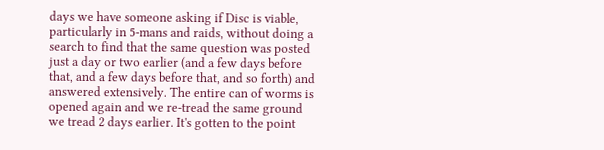days we have someone asking if Disc is viable, particularly in 5-mans and raids, without doing a search to find that the same question was posted just a day or two earlier (and a few days before that, and a few days before that, and so forth) and answered extensively. The entire can of worms is opened again and we re-tread the same ground we tread 2 days earlier. It's gotten to the point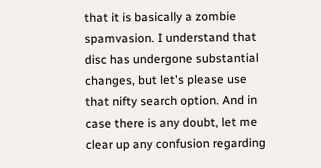that it is basically a zombie spamvasion. I understand that disc has undergone substantial changes, but let's please use that nifty search option. And in case there is any doubt, let me clear up any confusion regarding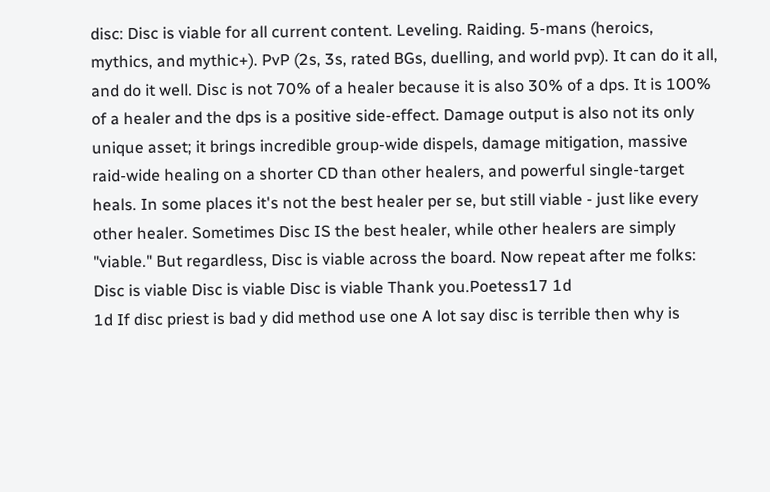disc: Disc is viable for all current content. Leveling. Raiding. 5-mans (heroics, mythics, and mythic+). PvP (2s, 3s, rated BGs, duelling, and world pvp). It can do it all, and do it well. Disc is not 70% of a healer because it is also 30% of a dps. It is 100% of a healer and the dps is a positive side-effect. Damage output is also not its only unique asset; it brings incredible group-wide dispels, damage mitigation, massive raid-wide healing on a shorter CD than other healers, and powerful single-target heals. In some places it's not the best healer per se, but still viable - just like every other healer. Sometimes Disc IS the best healer, while other healers are simply "viable." But regardless, Disc is viable across the board. Now repeat after me folks: Disc is viable Disc is viable Disc is viable Thank you.Poetess17 1d
1d If disc priest is bad y did method use one A lot say disc is terrible then why is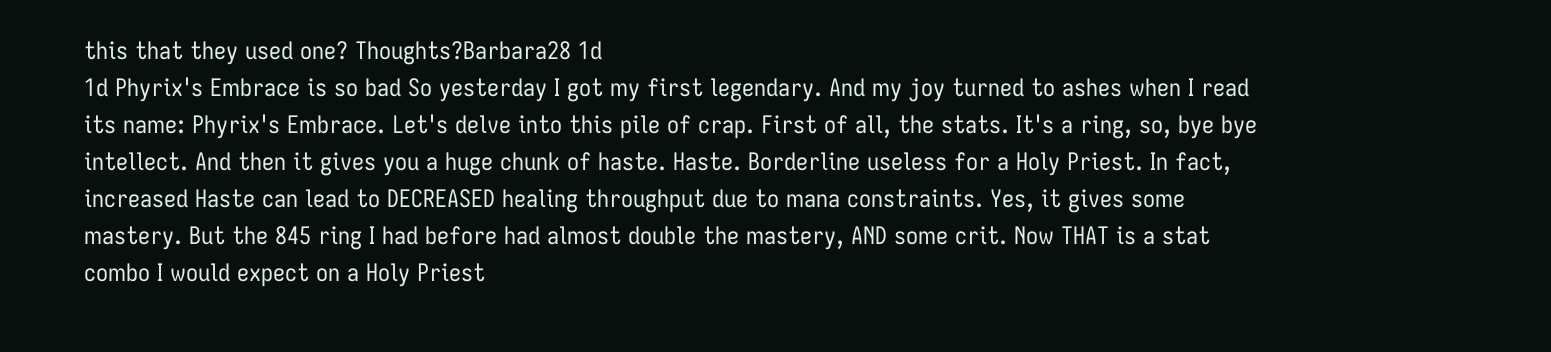this that they used one? Thoughts?Barbara28 1d
1d Phyrix's Embrace is so bad So yesterday I got my first legendary. And my joy turned to ashes when I read its name: Phyrix's Embrace. Let's delve into this pile of crap. First of all, the stats. It's a ring, so, bye bye intellect. And then it gives you a huge chunk of haste. Haste. Borderline useless for a Holy Priest. In fact, increased Haste can lead to DECREASED healing throughput due to mana constraints. Yes, it gives some mastery. But the 845 ring I had before had almost double the mastery, AND some crit. Now THAT is a stat combo I would expect on a Holy Priest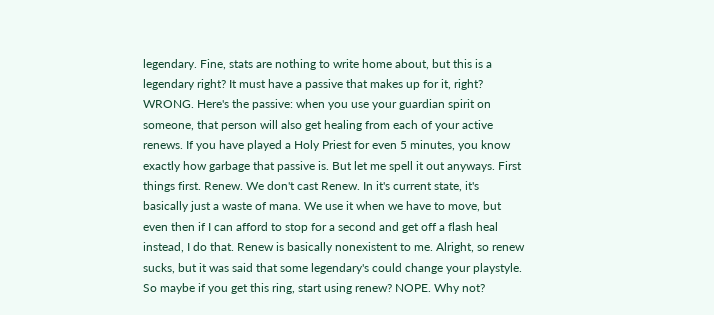legendary. Fine, stats are nothing to write home about, but this is a legendary right? It must have a passive that makes up for it, right? WRONG. Here's the passive: when you use your guardian spirit on someone, that person will also get healing from each of your active renews. If you have played a Holy Priest for even 5 minutes, you know exactly how garbage that passive is. But let me spell it out anyways. First things first. Renew. We don't cast Renew. In it's current state, it's basically just a waste of mana. We use it when we have to move, but even then if I can afford to stop for a second and get off a flash heal instead, I do that. Renew is basically nonexistent to me. Alright, so renew sucks, but it was said that some legendary's could change your playstyle. So maybe if you get this ring, start using renew? NOPE. Why not?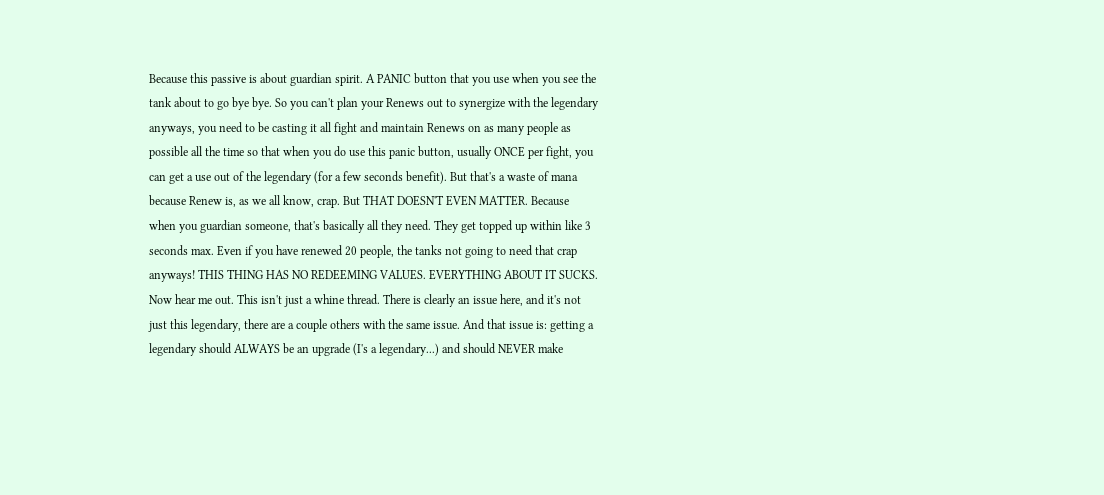Because this passive is about guardian spirit. A PANIC button that you use when you see the tank about to go bye bye. So you can't plan your Renews out to synergize with the legendary anyways, you need to be casting it all fight and maintain Renews on as many people as possible all the time so that when you do use this panic button, usually ONCE per fight, you can get a use out of the legendary (for a few seconds benefit). But that's a waste of mana because Renew is, as we all know, crap. But THAT DOESN'T EVEN MATTER. Because when you guardian someone, that's basically all they need. They get topped up within like 3 seconds max. Even if you have renewed 20 people, the tanks not going to need that crap anyways! THIS THING HAS NO REDEEMING VALUES. EVERYTHING ABOUT IT SUCKS. Now hear me out. This isn't just a whine thread. There is clearly an issue here, and it's not just this legendary, there are a couple others with the same issue. And that issue is: getting a legendary should ALWAYS be an upgrade (I's a legendary...) and should NEVER make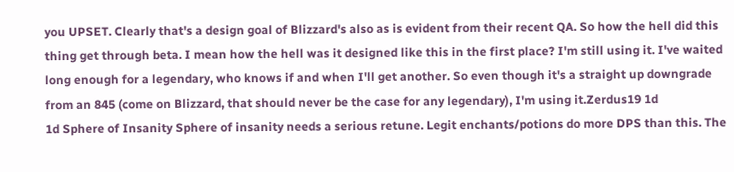you UPSET. Clearly that's a design goal of Blizzard's also as is evident from their recent QA. So how the hell did this thing get through beta. I mean how the hell was it designed like this in the first place? I'm still using it. I've waited long enough for a legendary, who knows if and when I'll get another. So even though it's a straight up downgrade from an 845 (come on Blizzard, that should never be the case for any legendary), I'm using it.Zerdus19 1d
1d Sphere of Insanity Sphere of insanity needs a serious retune. Legit enchants/potions do more DPS than this. The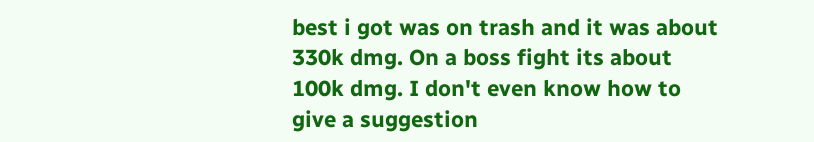best i got was on trash and it was about 330k dmg. On a boss fight its about 100k dmg. I don't even know how to give a suggestion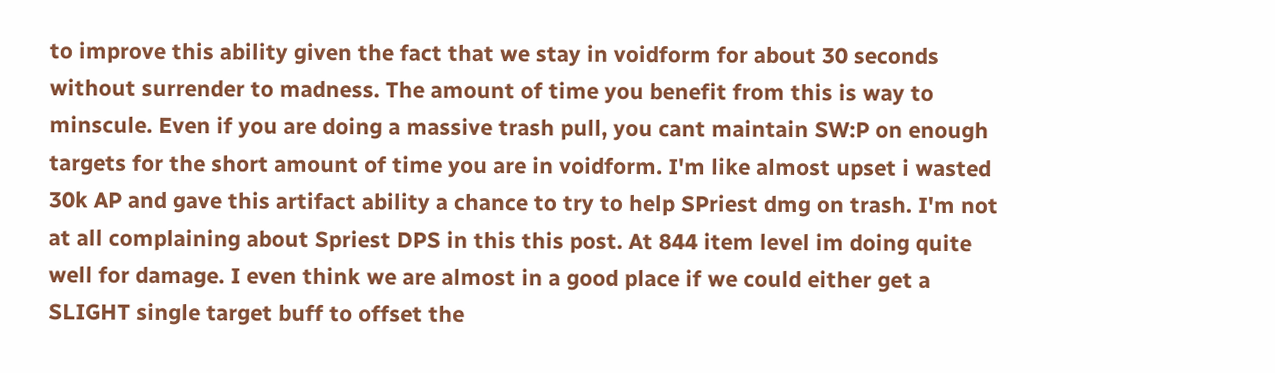to improve this ability given the fact that we stay in voidform for about 30 seconds without surrender to madness. The amount of time you benefit from this is way to minscule. Even if you are doing a massive trash pull, you cant maintain SW:P on enough targets for the short amount of time you are in voidform. I'm like almost upset i wasted 30k AP and gave this artifact ability a chance to try to help SPriest dmg on trash. I'm not at all complaining about Spriest DPS in this this post. At 844 item level im doing quite well for damage. I even think we are almost in a good place if we could either get a SLIGHT single target buff to offset the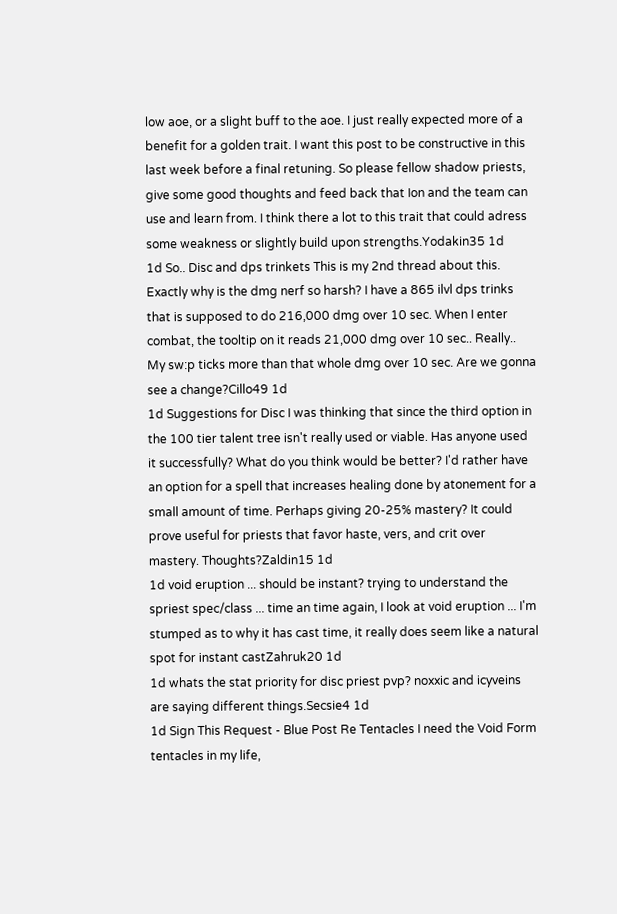low aoe, or a slight buff to the aoe. I just really expected more of a benefit for a golden trait. I want this post to be constructive in this last week before a final retuning. So please fellow shadow priests, give some good thoughts and feed back that Ion and the team can use and learn from. I think there a lot to this trait that could adress some weakness or slightly build upon strengths.Yodakin35 1d
1d So.. Disc and dps trinkets This is my 2nd thread about this. Exactly why is the dmg nerf so harsh? I have a 865 ilvl dps trinks that is supposed to do 216,000 dmg over 10 sec. When I enter combat, the tooltip on it reads 21,000 dmg over 10 sec.. Really.. My sw:p ticks more than that whole dmg over 10 sec. Are we gonna see a change?Cillo49 1d
1d Suggestions for Disc I was thinking that since the third option in the 100 tier talent tree isn't really used or viable. Has anyone used it successfully? What do you think would be better? I'd rather have an option for a spell that increases healing done by atonement for a small amount of time. Perhaps giving 20-25% mastery? It could prove useful for priests that favor haste, vers, and crit over mastery. Thoughts?Zaldin15 1d
1d void eruption ... should be instant? trying to understand the spriest spec/class ... time an time again, I look at void eruption ... I'm stumped as to why it has cast time, it really does seem like a natural spot for instant castZahruk20 1d
1d whats the stat priority for disc priest pvp? noxxic and icyveins are saying different things.Secsie4 1d
1d Sign This Request - Blue Post Re Tentacles I need the Void Form tentacles in my life,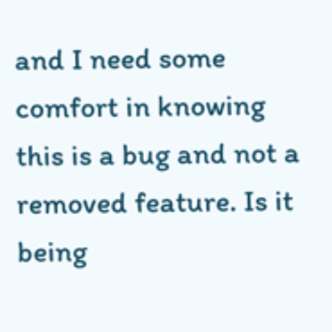and I need some comfort in knowing this is a bug and not a removed feature. Is it being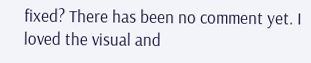fixed? There has been no comment yet. I loved the visual and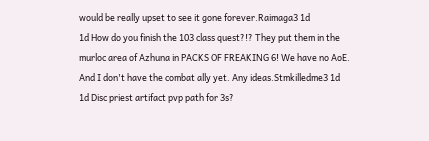would be really upset to see it gone forever.Raimaga3 1d
1d How do you finish the 103 class quest?!? They put them in the murloc area of Azhuna in PACKS OF FREAKING 6! We have no AoE. And I don't have the combat ally yet. Any ideas.Stmkilledme3 1d
1d Disc priest artifact pvp path for 3s?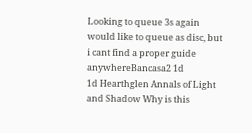Looking to queue 3s again would like to queue as disc, but i cant find a proper guide anywhereBancasa2 1d
1d Hearthglen Annals of Light and Shadow Why is this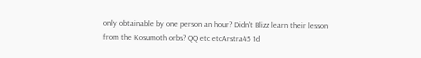only obtainable by one person an hour? Didn't Blizz learn their lesson from the Kosumoth orbs? QQ etc etcArstra45 1d